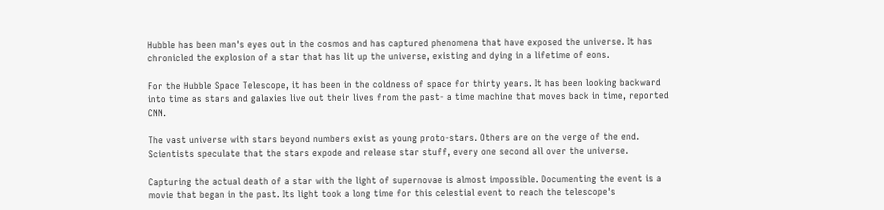Hubble has been man's eyes out in the cosmos and has captured phenomena that have exposed the universe. It has chronicled the explosion of a star that has lit up the universe, existing and dying in a lifetime of eons.

For the Hubble Space Telescope, it has been in the coldness of space for thirty years. It has been looking backward into time as stars and galaxies live out their lives from the past- a time machine that moves back in time, reported CNN.

The vast universe with stars beyond numbers exist as young proto-stars. Others are on the verge of the end. Scientists speculate that the stars expode and release star stuff, every one second all over the universe.

Capturing the actual death of a star with the light of supernovae is almost impossible. Documenting the event is a movie that began in the past. Its light took a long time for this celestial event to reach the telescope's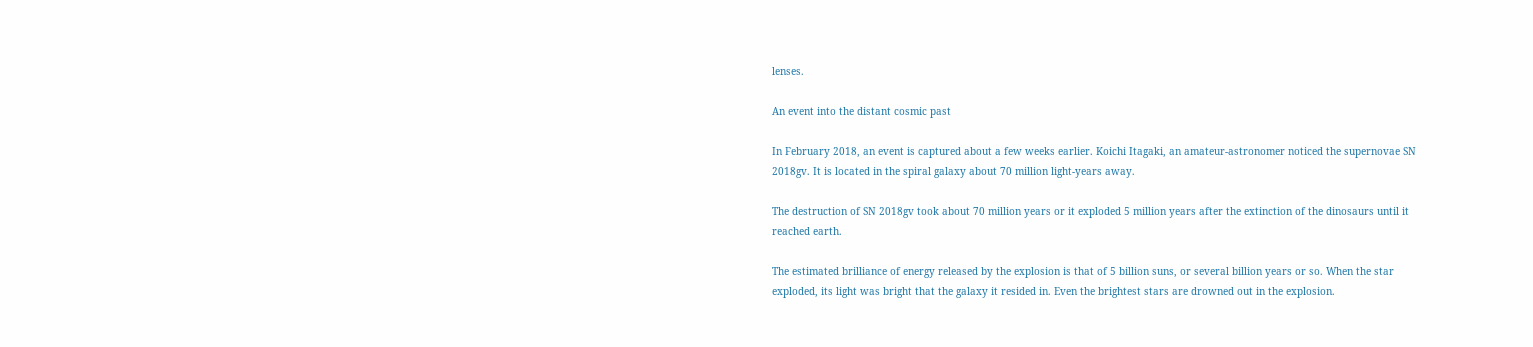lenses.

An event into the distant cosmic past

In February 2018, an event is captured about a few weeks earlier. Koichi Itagaki, an amateur-astronomer noticed the supernovae SN 2018gv. It is located in the spiral galaxy about 70 million light-years away.

The destruction of SN 2018gv took about 70 million years or it exploded 5 million years after the extinction of the dinosaurs until it reached earth.

The estimated brilliance of energy released by the explosion is that of 5 billion suns, or several billion years or so. When the star exploded, its light was bright that the galaxy it resided in. Even the brightest stars are drowned out in the explosion.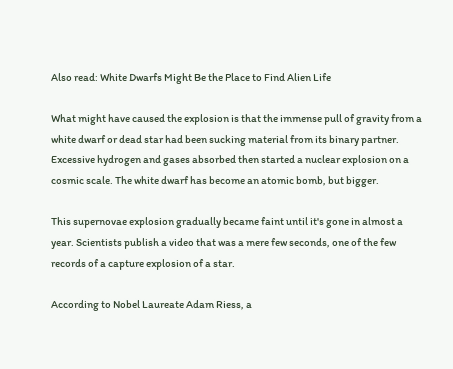Also read: White Dwarfs Might Be the Place to Find Alien Life

What might have caused the explosion is that the immense pull of gravity from a white dwarf or dead star had been sucking material from its binary partner. Excessive hydrogen and gases absorbed then started a nuclear explosion on a cosmic scale. The white dwarf has become an atomic bomb, but bigger.

This supernovae explosion gradually became faint until it's gone in almost a year. Scientists publish a video that was a mere few seconds, one of the few records of a capture explosion of a star.

According to Nobel Laureate Adam Riess, a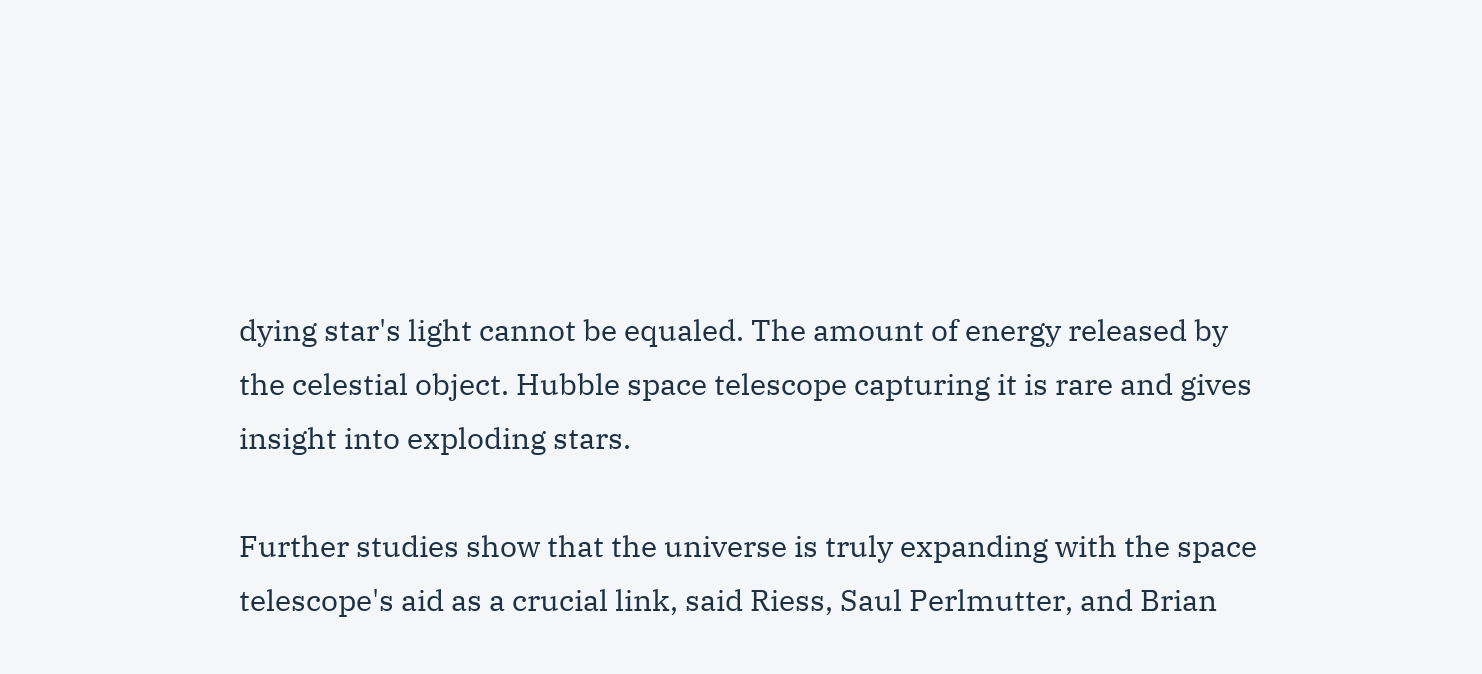dying star's light cannot be equaled. The amount of energy released by the celestial object. Hubble space telescope capturing it is rare and gives insight into exploding stars.

Further studies show that the universe is truly expanding with the space telescope's aid as a crucial link, said Riess, Saul Perlmutter, and Brian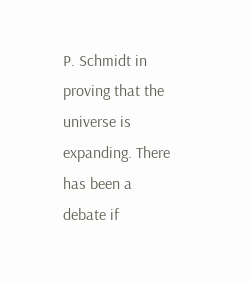P. Schmidt in proving that the universe is expanding. There has been a debate if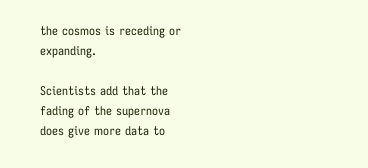the cosmos is receding or expanding.

Scientists add that the fading of the supernova does give more data to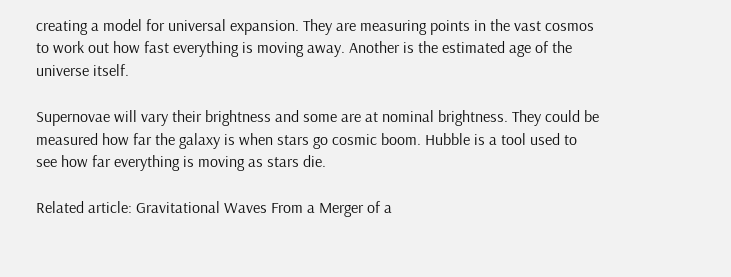creating a model for universal expansion. They are measuring points in the vast cosmos to work out how fast everything is moving away. Another is the estimated age of the universe itself.

Supernovae will vary their brightness and some are at nominal brightness. They could be measured how far the galaxy is when stars go cosmic boom. Hubble is a tool used to see how far everything is moving as stars die.

Related article: Gravitational Waves From a Merger of a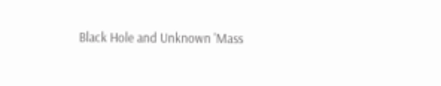Black Hole and Unknown 'Mass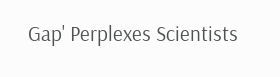Gap' Perplexes Scientists